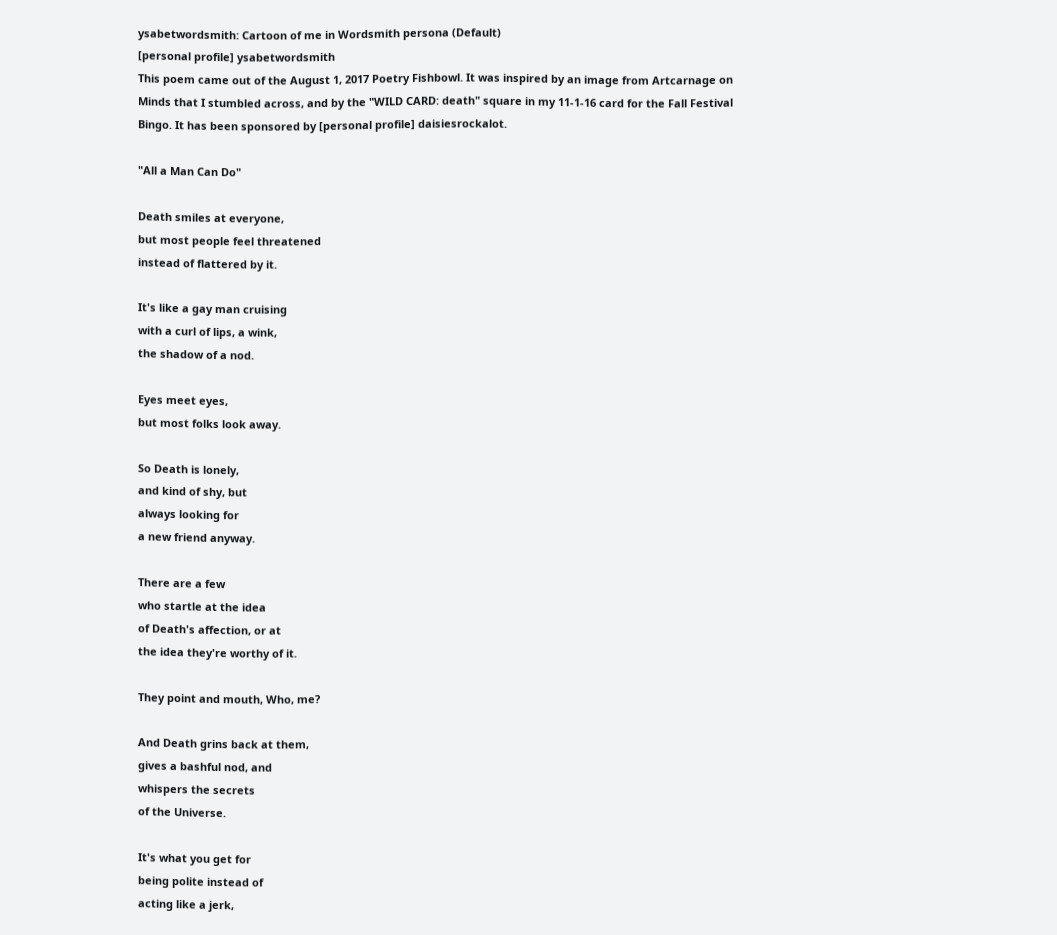ysabetwordsmith: Cartoon of me in Wordsmith persona (Default)
[personal profile] ysabetwordsmith
This poem came out of the August 1, 2017 Poetry Fishbowl. It was inspired by an image from Artcarnage on Minds that I stumbled across, and by the "WILD CARD: death" square in my 11-1-16 card for the Fall Festival Bingo. It has been sponsored by [personal profile] daisiesrockalot.

"All a Man Can Do"

Death smiles at everyone,
but most people feel threatened
instead of flattered by it.

It's like a gay man cruising
with a curl of lips, a wink,
the shadow of a nod.

Eyes meet eyes,
but most folks look away.

So Death is lonely,
and kind of shy, but
always looking for
a new friend anyway.

There are a few
who startle at the idea
of Death's affection, or at
the idea they're worthy of it.

They point and mouth, Who, me?

And Death grins back at them,
gives a bashful nod, and
whispers the secrets
of the Universe.

It's what you get for
being polite instead of
acting like a jerk,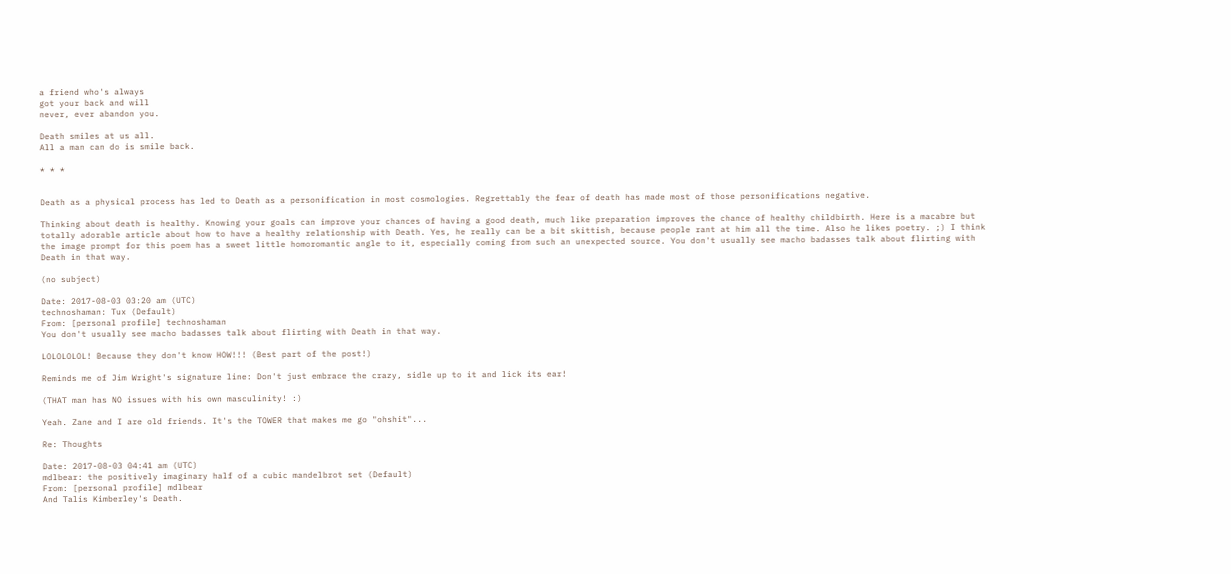a friend who's always
got your back and will
never, ever abandon you.

Death smiles at us all.
All a man can do is smile back.

* * *


Death as a physical process has led to Death as a personification in most cosmologies. Regrettably the fear of death has made most of those personifications negative.

Thinking about death is healthy. Knowing your goals can improve your chances of having a good death, much like preparation improves the chance of healthy childbirth. Here is a macabre but totally adorable article about how to have a healthy relationship with Death. Yes, he really can be a bit skittish, because people rant at him all the time. Also he likes poetry. ;) I think the image prompt for this poem has a sweet little homoromantic angle to it, especially coming from such an unexpected source. You don't usually see macho badasses talk about flirting with Death in that way.

(no subject)

Date: 2017-08-03 03:20 am (UTC)
technoshaman: Tux (Default)
From: [personal profile] technoshaman
You don't usually see macho badasses talk about flirting with Death in that way.

LOLOLOLOL! Because they don't know HOW!!! (Best part of the post!)

Reminds me of Jim Wright's signature line: Don't just embrace the crazy, sidle up to it and lick its ear!

(THAT man has NO issues with his own masculinity! :)

Yeah. Zane and I are old friends. It's the TOWER that makes me go "ohshit"...

Re: Thoughts

Date: 2017-08-03 04:41 am (UTC)
mdlbear: the positively imaginary half of a cubic mandelbrot set (Default)
From: [personal profile] mdlbear
And Talis Kimberley's Death.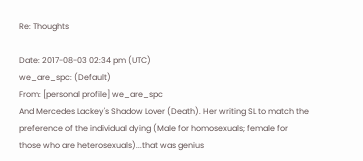Re: Thoughts

Date: 2017-08-03 02:34 pm (UTC)
we_are_spc: (Default)
From: [personal profile] we_are_spc
And Mercedes Lackey's Shadow Lover (Death). Her writing SL to match the preference of the individual dying (Male for homosexuals; female for those who are heterosexuals)...that was genius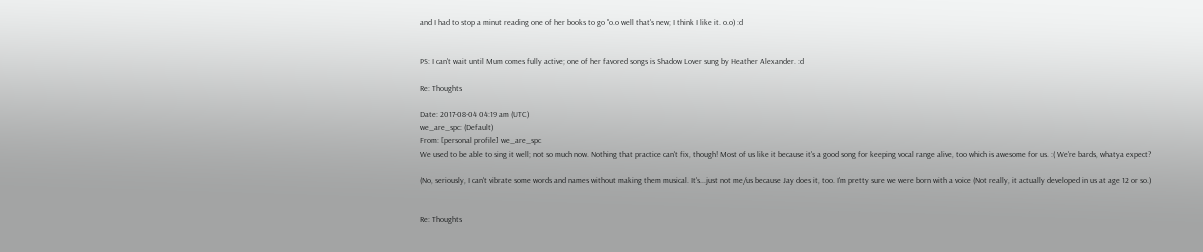and I had to stop a minut reading one of her books to go "o.o well that's new; I think I like it. o.o) :d


PS: I can't wait until Mum comes fully active; one of her favored songs is Shadow Lover sung by Heather Alexander. :d

Re: Thoughts

Date: 2017-08-04 04:19 am (UTC)
we_are_spc: (Default)
From: [personal profile] we_are_spc
We used to be able to sing it well; not so much now. Nothing that practice can't fix, though! Most of us like it because it's a good song for keeping vocal range alive, too which is awesome for us. :( We're bards, whatya expect?

(No, seriously, I can't vibrate some words and names without making them musical. It's...just not me/us because Jay does it, too. I'm pretty sure we were born with a voice (Not really, it actually developed in us at age 12 or so.)


Re: Thoughts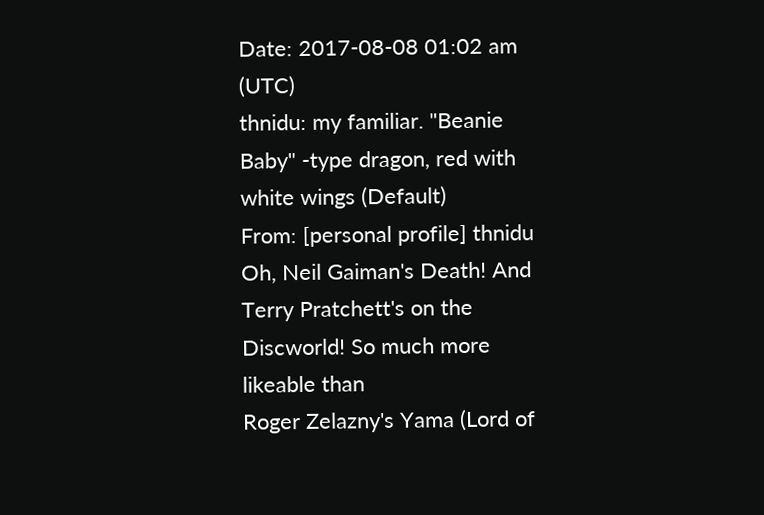Date: 2017-08-08 01:02 am (UTC)
thnidu: my familiar. "Beanie Baby" -type dragon, red with white wings (Default)
From: [personal profile] thnidu
Oh, Neil Gaiman's Death! And Terry Pratchett's on the Discworld! So much more likeable than
Roger Zelazny's Yama (Lord of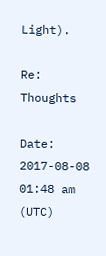Light).

Re: Thoughts

Date: 2017-08-08 01:48 am (UTC)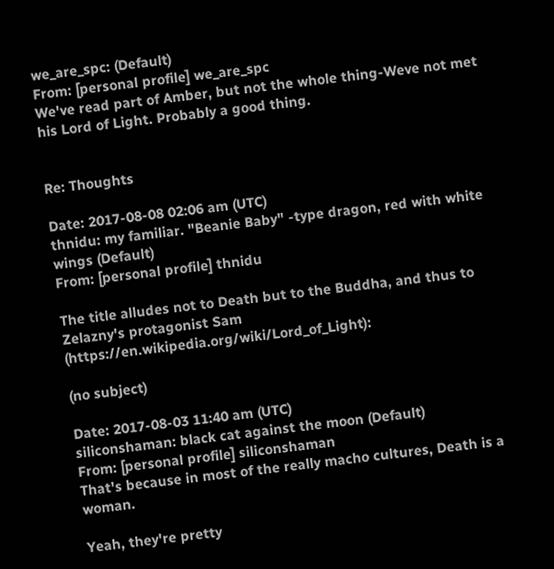we_are_spc: (Default)
From: [personal profile] we_are_spc
We've read part of Amber, but not the whole thing-Weve not met his Lord of Light. Probably a good thing.


Re: Thoughts

Date: 2017-08-08 02:06 am (UTC)
thnidu: my familiar. "Beanie Baby" -type dragon, red with white wings (Default)
From: [personal profile] thnidu

The title alludes not to Death but to the Buddha, and thus to Zelazny's protagonist Sam (https://en.wikipedia.org/wiki/Lord_of_Light):

(no subject)

Date: 2017-08-03 11:40 am (UTC)
siliconshaman: black cat against the moon (Default)
From: [personal profile] siliconshaman
That's because in most of the really macho cultures, Death is a woman.

Yeah, they're pretty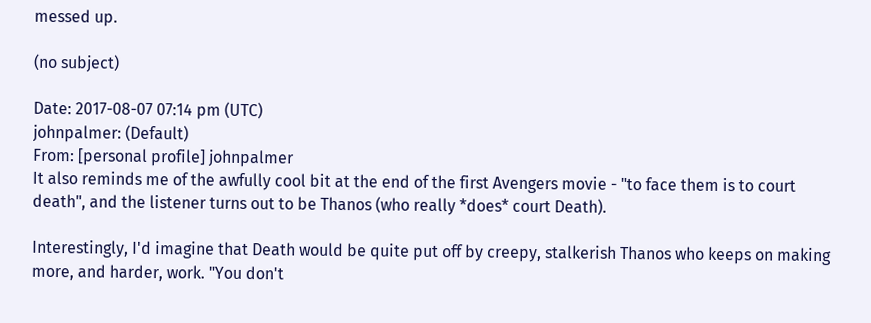messed up.

(no subject)

Date: 2017-08-07 07:14 pm (UTC)
johnpalmer: (Default)
From: [personal profile] johnpalmer
It also reminds me of the awfully cool bit at the end of the first Avengers movie - "to face them is to court death", and the listener turns out to be Thanos (who really *does* court Death).

Interestingly, I'd imagine that Death would be quite put off by creepy, stalkerish Thanos who keeps on making more, and harder, work. "You don't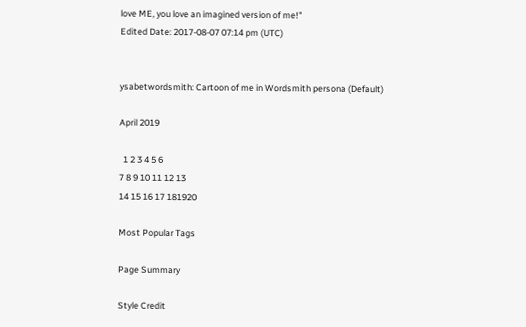love ME, you love an imagined version of me!"
Edited Date: 2017-08-07 07:14 pm (UTC)


ysabetwordsmith: Cartoon of me in Wordsmith persona (Default)

April 2019

  1 2 3 4 5 6
7 8 9 10 11 12 13
14 15 16 17 181920

Most Popular Tags

Page Summary

Style Credit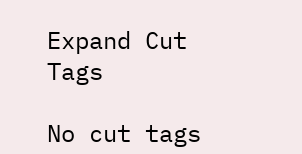Expand Cut Tags

No cut tags